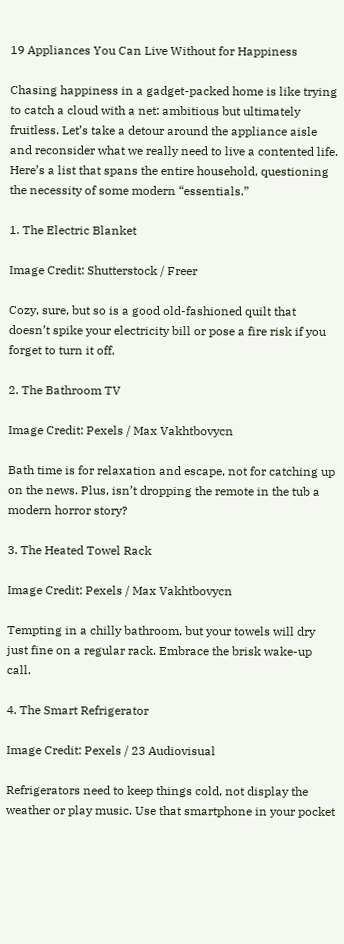19 Appliances You Can Live Without for Happiness

Chasing happiness in a gadget-packed home is like trying to catch a cloud with a net: ambitious but ultimately fruitless. Let’s take a detour around the appliance aisle and reconsider what we really need to live a contented life. Here’s a list that spans the entire household, questioning the necessity of some modern “essentials.”

1. The Electric Blanket

Image Credit: Shutterstock / Freer

Cozy, sure, but so is a good old-fashioned quilt that doesn’t spike your electricity bill or pose a fire risk if you forget to turn it off.

2. The Bathroom TV

Image Credit: Pexels / Max Vakhtbovycn

Bath time is for relaxation and escape, not for catching up on the news. Plus, isn’t dropping the remote in the tub a modern horror story?

3. The Heated Towel Rack

Image Credit: Pexels / Max Vakhtbovycn

Tempting in a chilly bathroom, but your towels will dry just fine on a regular rack. Embrace the brisk wake-up call.

4. The Smart Refrigerator

Image Credit: Pexels / 23 Audiovisual

Refrigerators need to keep things cold, not display the weather or play music. Use that smartphone in your pocket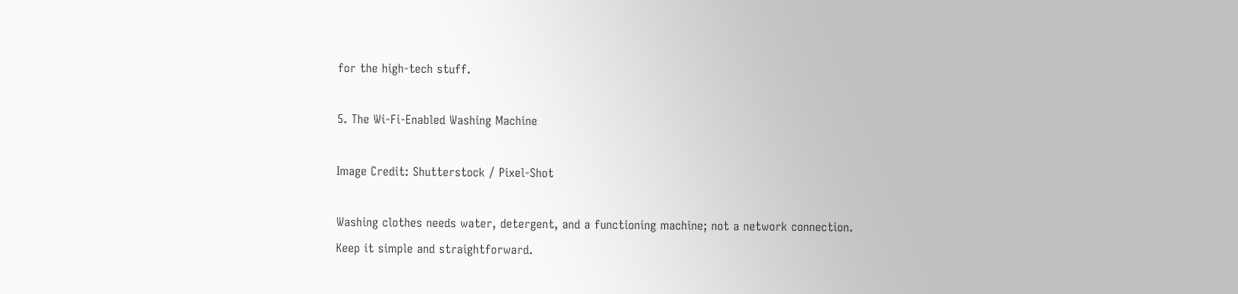for the high-tech stuff.

5. The Wi-Fi-Enabled Washing Machine

Image Credit: Shutterstock / Pixel-Shot

Washing clothes needs water, detergent, and a functioning machine; not a network connection. Keep it simple and straightforward.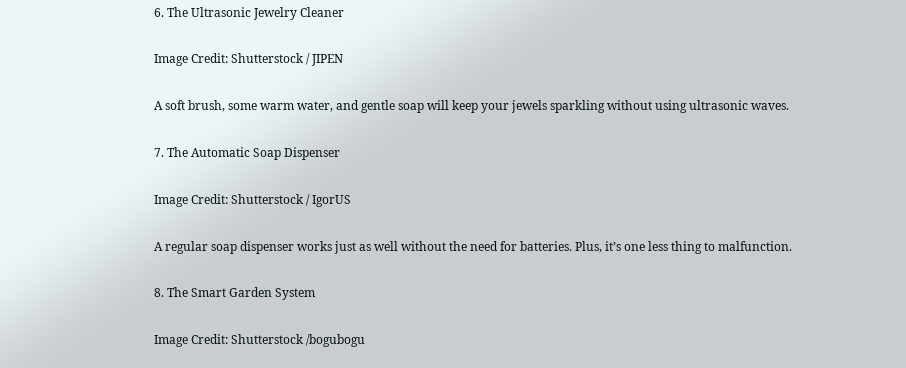6. The Ultrasonic Jewelry Cleaner

Image Credit: Shutterstock / JIPEN

A soft brush, some warm water, and gentle soap will keep your jewels sparkling without using ultrasonic waves.

7. The Automatic Soap Dispenser

Image Credit: Shutterstock / IgorUS

A regular soap dispenser works just as well without the need for batteries. Plus, it’s one less thing to malfunction.

8. The Smart Garden System

Image Credit: Shutterstock /bogubogu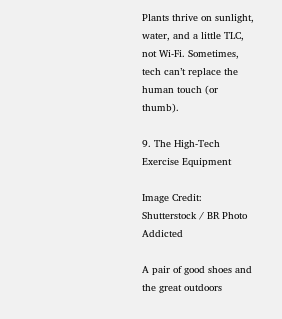Plants thrive on sunlight, water, and a little TLC, not Wi-Fi. Sometimes, tech can’t replace the human touch (or thumb).

9. The High-Tech Exercise Equipment

Image Credit: Shutterstock / BR Photo Addicted

A pair of good shoes and the great outdoors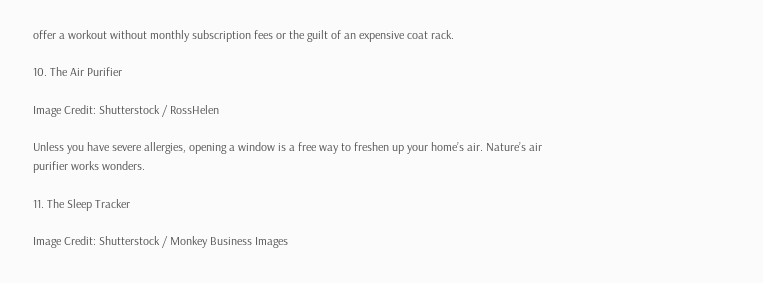offer a workout without monthly subscription fees or the guilt of an expensive coat rack.

10. The Air Purifier

Image Credit: Shutterstock / RossHelen

Unless you have severe allergies, opening a window is a free way to freshen up your home’s air. Nature’s air purifier works wonders.

11. The Sleep Tracker

Image Credit: Shutterstock / Monkey Business Images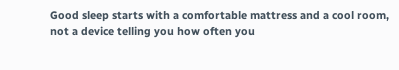Good sleep starts with a comfortable mattress and a cool room, not a device telling you how often you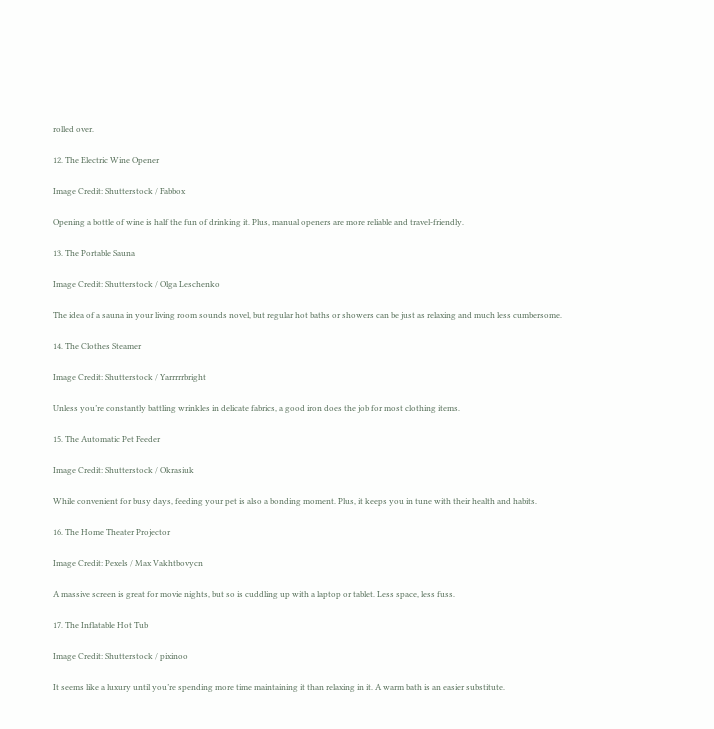rolled over.

12. The Electric Wine Opener

Image Credit: Shutterstock / Fabbox

Opening a bottle of wine is half the fun of drinking it. Plus, manual openers are more reliable and travel-friendly.

13. The Portable Sauna

Image Credit: Shutterstock / Olga Leschenko

The idea of a sauna in your living room sounds novel, but regular hot baths or showers can be just as relaxing and much less cumbersome.

14. The Clothes Steamer

Image Credit: Shutterstock / Yarrrrrbright

Unless you’re constantly battling wrinkles in delicate fabrics, a good iron does the job for most clothing items.

15. The Automatic Pet Feeder

Image Credit: Shutterstock / Okrasiuk

While convenient for busy days, feeding your pet is also a bonding moment. Plus, it keeps you in tune with their health and habits.

16. The Home Theater Projector

Image Credit: Pexels / Max Vakhtbovycn

A massive screen is great for movie nights, but so is cuddling up with a laptop or tablet. Less space, less fuss.

17. The Inflatable Hot Tub

Image Credit: Shutterstock / pixinoo

It seems like a luxury until you’re spending more time maintaining it than relaxing in it. A warm bath is an easier substitute.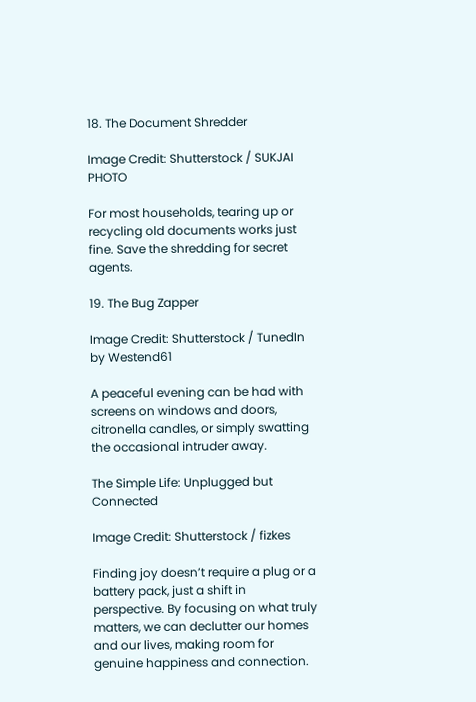18. The Document Shredder

Image Credit: Shutterstock / SUKJAI PHOTO

For most households, tearing up or recycling old documents works just fine. Save the shredding for secret agents.

19. The Bug Zapper

Image Credit: Shutterstock / TunedIn by Westend61

A peaceful evening can be had with screens on windows and doors, citronella candles, or simply swatting the occasional intruder away.

The Simple Life: Unplugged but Connected

Image Credit: Shutterstock / fizkes

Finding joy doesn’t require a plug or a battery pack, just a shift in perspective. By focusing on what truly matters, we can declutter our homes and our lives, making room for genuine happiness and connection.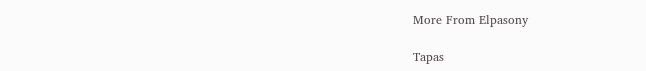More From Elpasony

Tapas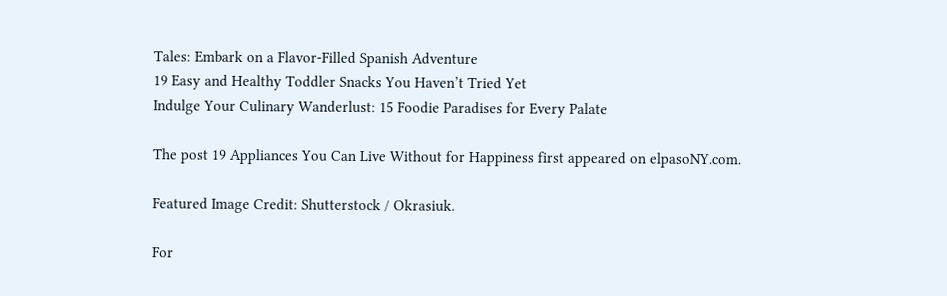Tales: Embark on a Flavor-Filled Spanish Adventure
19 Easy and Healthy Toddler Snacks You Haven’t Tried Yet
Indulge Your Culinary Wanderlust: 15 Foodie Paradises for Every Palate

The post 19 Appliances You Can Live Without for Happiness first appeared on elpasoNY.com.

Featured Image Credit: Shutterstock / Okrasiuk.

For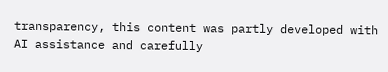transparency, this content was partly developed with AI assistance and carefully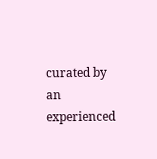curated by an experienced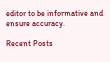editor to be informative and ensure accuracy.

Recent Posts